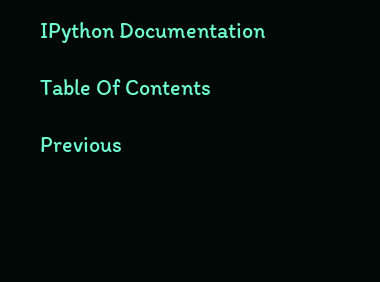IPython Documentation

Table Of Contents

Previous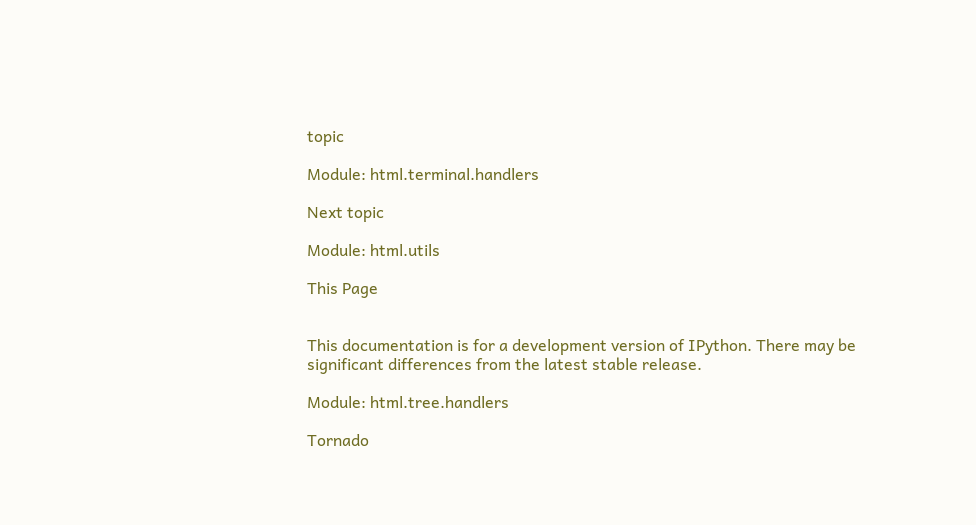topic

Module: html.terminal.handlers

Next topic

Module: html.utils

This Page


This documentation is for a development version of IPython. There may be significant differences from the latest stable release.

Module: html.tree.handlers

Tornado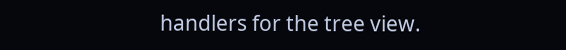handlers for the tree view.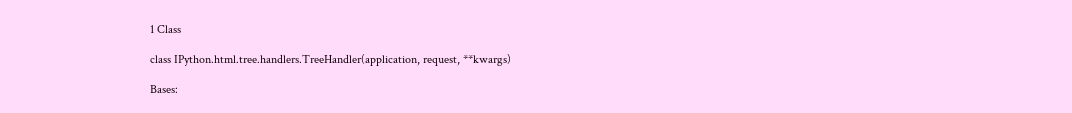1 Class

class IPython.html.tree.handlers.TreeHandler(application, request, **kwargs)

Bases: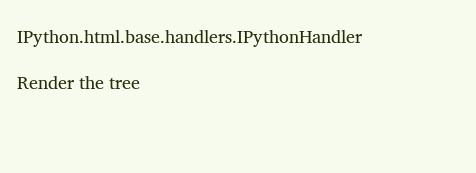IPython.html.base.handlers.IPythonHandler

Render the tree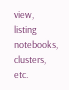view, listing notebooks, clusters, etc.